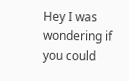Hey I was wondering if you could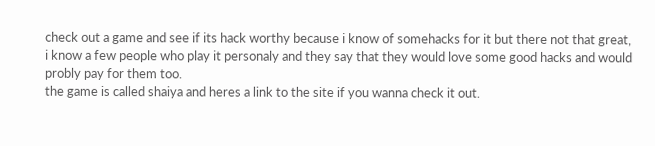check out a game and see if its hack worthy because i know of somehacks for it but there not that great, i know a few people who play it personaly and they say that they would love some good hacks and would probly pay for them too.
the game is called shaiya and heres a link to the site if you wanna check it out.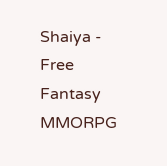Shaiya - Free Fantasy MMORPG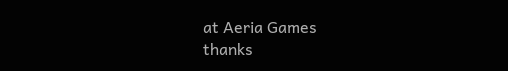at Aeria Games
thanks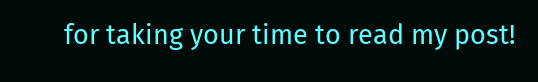for taking your time to read my post!